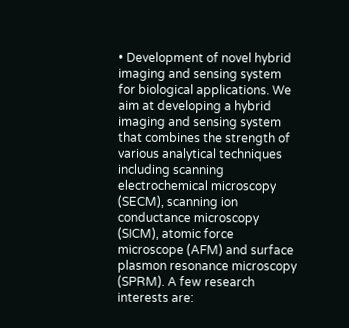• Development of novel hybrid imaging and sensing system for biological applications. We aim at developing a hybrid imaging and sensing system that combines the strength of various analytical techniques including scanning electrochemical microscopy (SECM), scanning ion conductance microscopy (SICM), atomic force microscope (AFM) and surface plasmon resonance microscopy (SPRM). A few research interests are: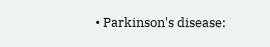• Parkinson's disease: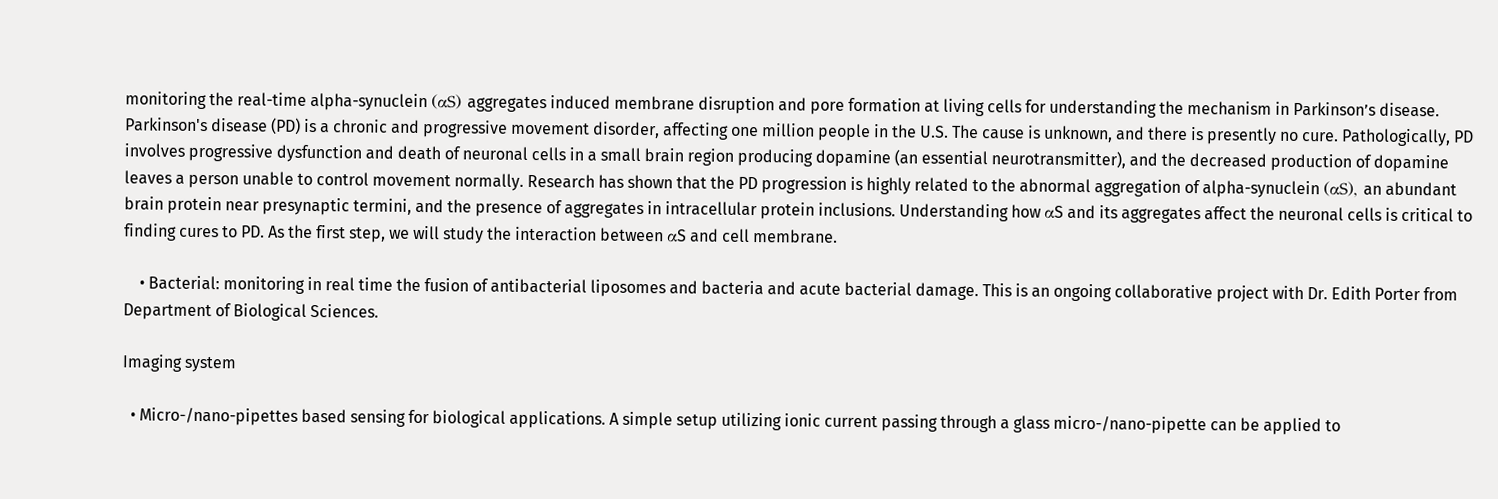monitoring the real-time alpha-synuclein (αS) aggregates induced membrane disruption and pore formation at living cells for understanding the mechanism in Parkinson’s disease.  Parkinson's disease (PD) is a chronic and progressive movement disorder, affecting one million people in the U.S. The cause is unknown, and there is presently no cure. Pathologically, PD involves progressive dysfunction and death of neuronal cells in a small brain region producing dopamine (an essential neurotransmitter), and the decreased production of dopamine leaves a person unable to control movement normally. Research has shown that the PD progression is highly related to the abnormal aggregation of alpha-synuclein (αS), an abundant brain protein near presynaptic termini, and the presence of aggregates in intracellular protein inclusions. Understanding how αS and its aggregates affect the neuronal cells is critical to finding cures to PD. As the first step, we will study the interaction between αS and cell membrane.

    • Bacterial: monitoring in real time the fusion of antibacterial liposomes and bacteria and acute bacterial damage. This is an ongoing collaborative project with Dr. Edith Porter from Department of Biological Sciences.

Imaging system

  • Micro-/nano-pipettes based sensing for biological applications. A simple setup utilizing ionic current passing through a glass micro-/nano-pipette can be applied to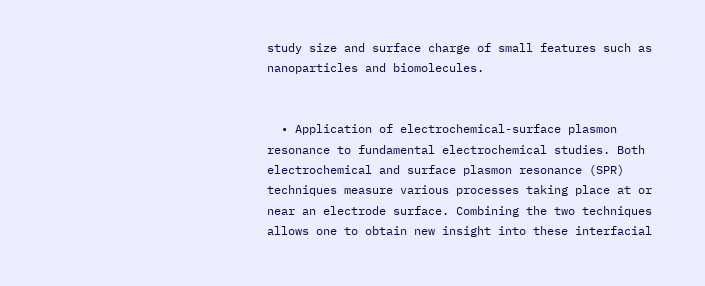study size and surface charge of small features such as nanoparticles and biomolecules.


  • Application of electrochemical-surface plasmon resonance to fundamental electrochemical studies. Both electrochemical and surface plasmon resonance (SPR) techniques measure various processes taking place at or near an electrode surface. Combining the two techniques allows one to obtain new insight into these interfacial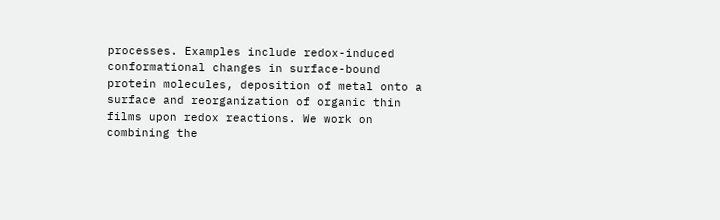processes. Examples include redox-induced conformational changes in surface-bound protein molecules, deposition of metal onto a surface and reorganization of organic thin films upon redox reactions. We work on combining the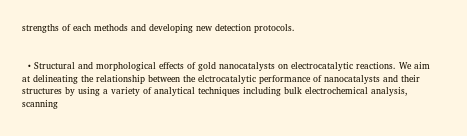strengths of each methods and developing new detection protocols.


  • Structural and morphological effects of gold nanocatalysts on electrocatalytic reactions. We aim at delineating the relationship between the elctrocatalytic performance of nanocatalysts and their structures by using a variety of analytical techniques including bulk electrochemical analysis, scanning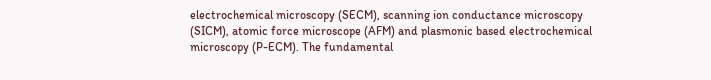electrochemical microscopy (SECM), scanning ion conductance microscopy (SICM), atomic force microscope (AFM) and plasmonic based electrochemical microscopy (P-ECM). The fundamental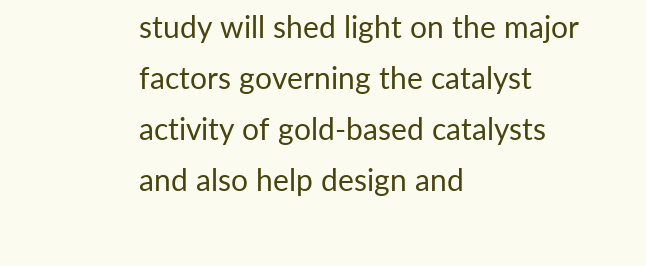study will shed light on the major factors governing the catalyst activity of gold-based catalysts and also help design and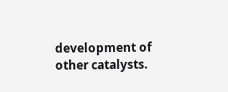development of other catalysts.